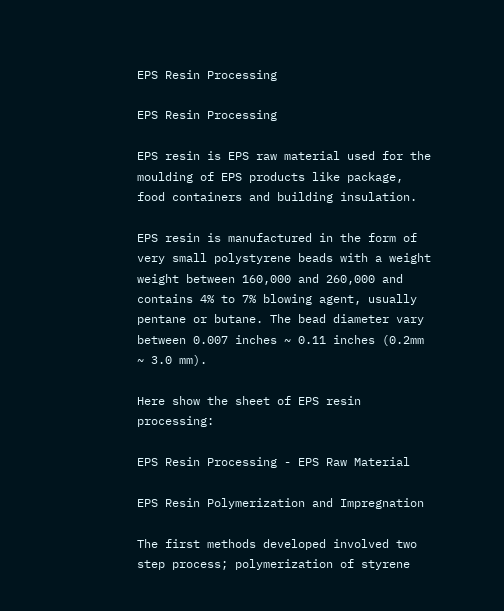EPS Resin Processing

EPS Resin Processing

EPS resin is EPS raw material used for the moulding of EPS products like package, food containers and building insulation.

EPS resin is manufactured in the form of very small polystyrene beads with a weight weight between 160,000 and 260,000 and contains 4% to 7% blowing agent, usually pentane or butane. The bead diameter vary between 0.007 inches ~ 0.11 inches (0.2mm ~ 3.0 mm).

Here show the sheet of EPS resin processing:

EPS Resin Processing - EPS Raw Material

EPS Resin Polymerization and Impregnation

The first methods developed involved two step process; polymerization of styrene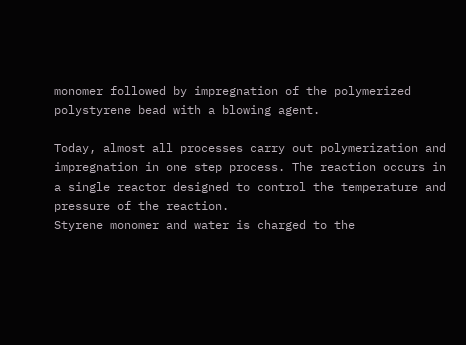monomer followed by impregnation of the polymerized polystyrene bead with a blowing agent.

Today, almost all processes carry out polymerization and impregnation in one step process. The reaction occurs in a single reactor designed to control the temperature and pressure of the reaction.
Styrene monomer and water is charged to the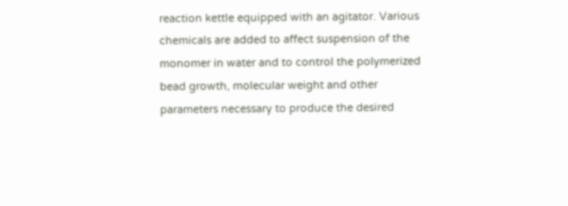reaction kettle equipped with an agitator. Various chemicals are added to affect suspension of the monomer in water and to control the polymerized bead growth, molecular weight and other parameters necessary to produce the desired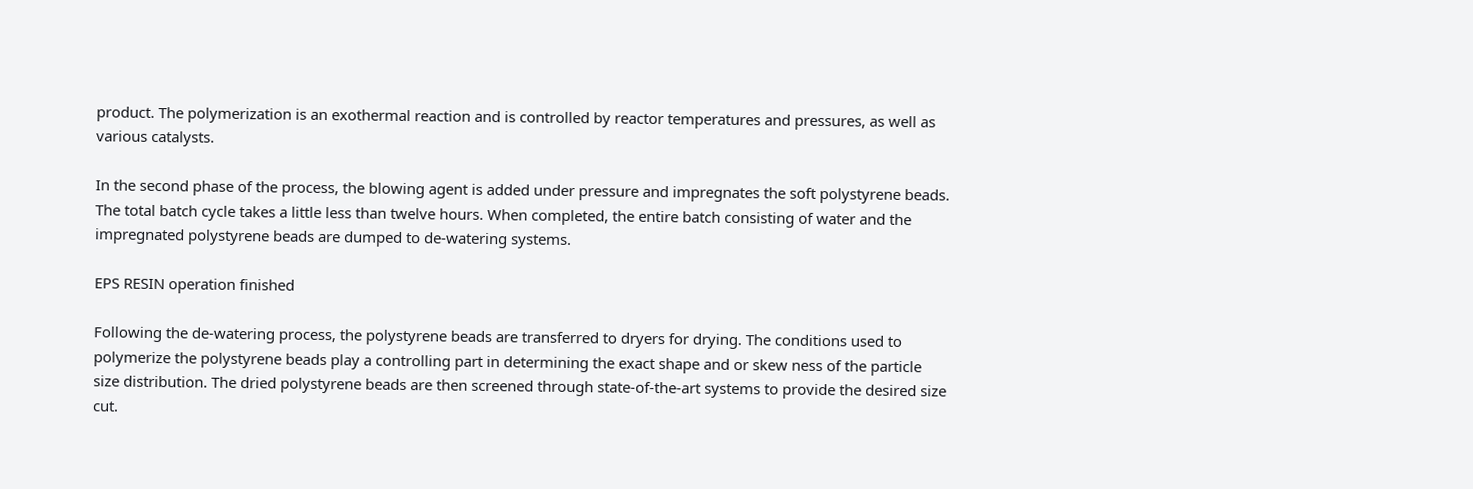product. The polymerization is an exothermal reaction and is controlled by reactor temperatures and pressures, as well as various catalysts.

In the second phase of the process, the blowing agent is added under pressure and impregnates the soft polystyrene beads. The total batch cycle takes a little less than twelve hours. When completed, the entire batch consisting of water and the impregnated polystyrene beads are dumped to de-watering systems.

EPS RESIN operation finished

Following the de-watering process, the polystyrene beads are transferred to dryers for drying. The conditions used to polymerize the polystyrene beads play a controlling part in determining the exact shape and or skew ness of the particle size distribution. The dried polystyrene beads are then screened through state-of-the-art systems to provide the desired size cut.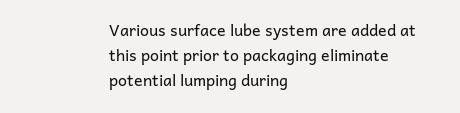Various surface lube system are added at this point prior to packaging eliminate potential lumping during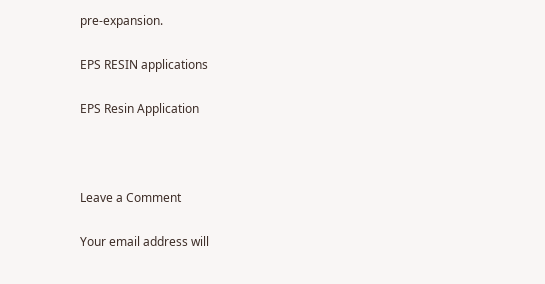pre-expansion.

EPS RESIN applications

EPS Resin Application



Leave a Comment

Your email address will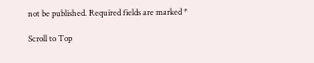not be published. Required fields are marked *

Scroll to Top